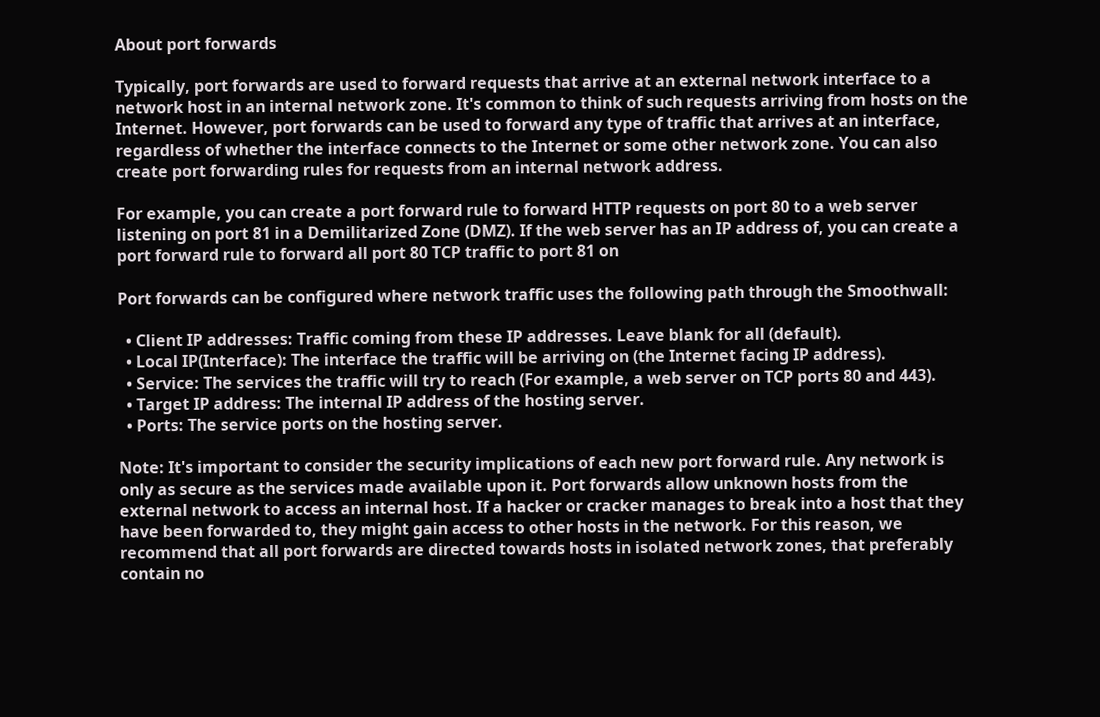About port forwards

Typically, port forwards are used to forward requests that arrive at an external network interface to a network host in an internal network zone. It's common to think of such requests arriving from hosts on the Internet. However, port forwards can be used to forward any type of traffic that arrives at an interface, regardless of whether the interface connects to the Internet or some other network zone. You can also create port forwarding rules for requests from an internal network address.

For example, you can create a port forward rule to forward HTTP requests on port 80 to a web server listening on port 81 in a Demilitarized Zone (DMZ). If the web server has an IP address of, you can create a port forward rule to forward all port 80 TCP traffic to port 81 on

Port forwards can be configured where network traffic uses the following path through the Smoothwall:

  • Client IP addresses: Traffic coming from these IP addresses. Leave blank for all (default).
  • Local IP(Interface): The interface the traffic will be arriving on (the Internet facing IP address).
  • Service: The services the traffic will try to reach (For example, a web server on TCP ports 80 and 443).
  • Target IP address: The internal IP address of the hosting server.
  • Ports: The service ports on the hosting server.

Note: It's important to consider the security implications of each new port forward rule. Any network is only as secure as the services made available upon it. Port forwards allow unknown hosts from the external network to access an internal host. If a hacker or cracker manages to break into a host that they have been forwarded to, they might gain access to other hosts in the network. For this reason, we recommend that all port forwards are directed towards hosts in isolated network zones, that preferably contain no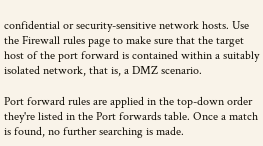confidential or security-sensitive network hosts. Use the Firewall rules page to make sure that the target host of the port forward is contained within a suitably isolated network, that is, a DMZ scenario.

Port forward rules are applied in the top-down order they're listed in the Port forwards table. Once a match is found, no further searching is made.